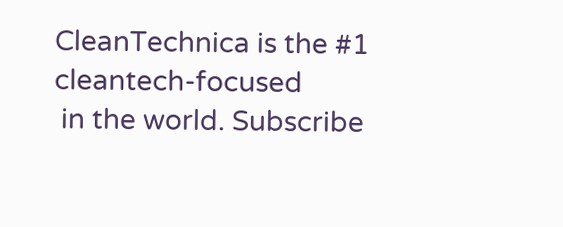CleanTechnica is the #1 cleantech-focused
 in the world. Subscribe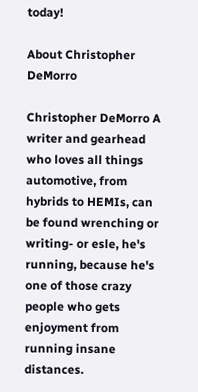today!

About Christopher DeMorro

Christopher DeMorro A writer and gearhead who loves all things automotive, from hybrids to HEMIs, can be found wrenching or writing- or esle, he's running, because he's one of those crazy people who gets enjoyment from running insane distances.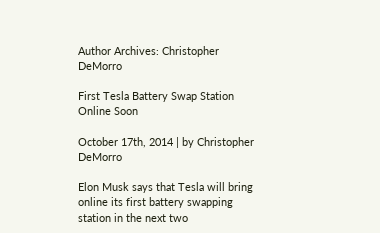Author Archives: Christopher DeMorro

First Tesla Battery Swap Station Online Soon

October 17th, 2014 | by Christopher DeMorro

Elon Musk says that Tesla will bring online its first battery swapping station in the next two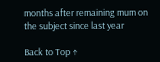months after remaining mum on the subject since last year

Back to Top ↑